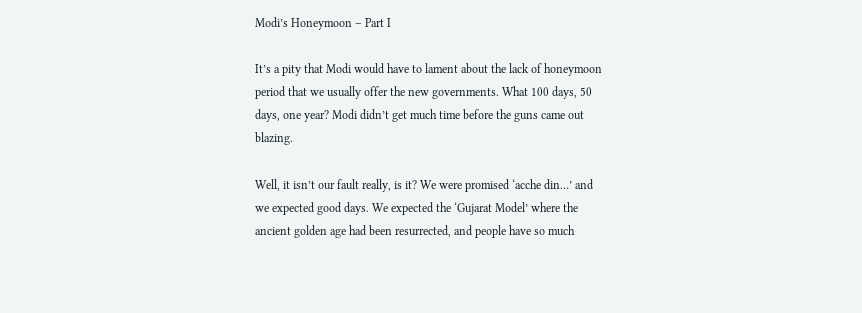Modi’s Honeymoon – Part I

It’s a pity that Modi would have to lament about the lack of honeymoon period that we usually offer the new governments. What 100 days, 50 days, one year? Modi didn’t get much time before the guns came out blazing.

Well, it isn’t our fault really, is it? We were promised ‘acche din…’ and we expected good days. We expected the ‘Gujarat Model’ where the ancient golden age had been resurrected, and people have so much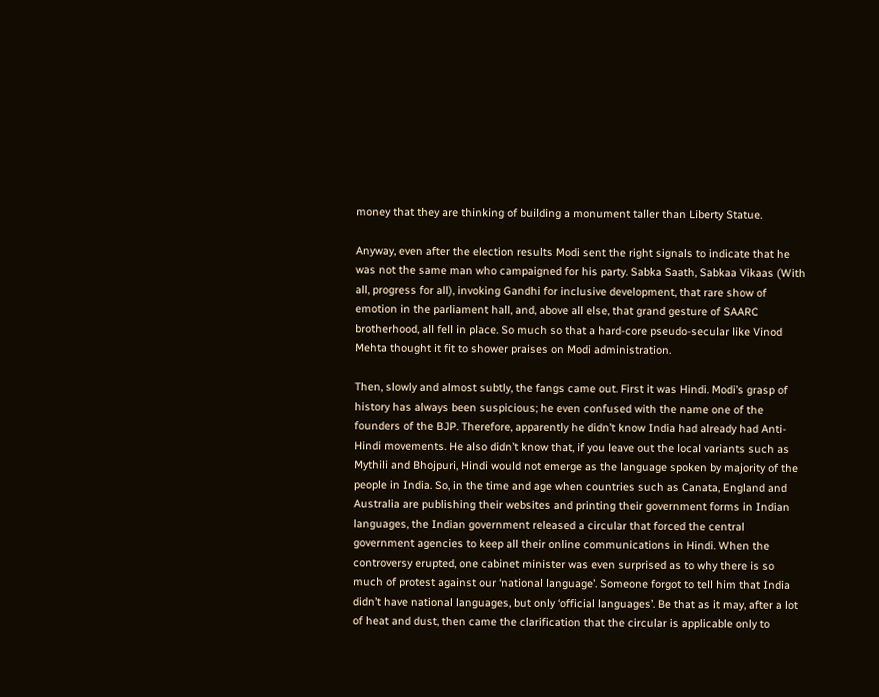money that they are thinking of building a monument taller than Liberty Statue.

Anyway, even after the election results Modi sent the right signals to indicate that he was not the same man who campaigned for his party. Sabka Saath, Sabkaa Vikaas (With all, progress for all), invoking Gandhi for inclusive development, that rare show of emotion in the parliament hall, and, above all else, that grand gesture of SAARC brotherhood, all fell in place. So much so that a hard-core pseudo-secular like Vinod Mehta thought it fit to shower praises on Modi administration.

Then, slowly and almost subtly, the fangs came out. First it was Hindi. Modi’s grasp of history has always been suspicious; he even confused with the name one of the founders of the BJP. Therefore, apparently he didn’t know India had already had Anti-Hindi movements. He also didn’t know that, if you leave out the local variants such as Mythili and Bhojpuri, Hindi would not emerge as the language spoken by majority of the people in India. So, in the time and age when countries such as Canata, England and Australia are publishing their websites and printing their government forms in Indian languages, the Indian government released a circular that forced the central government agencies to keep all their online communications in Hindi. When the controversy erupted, one cabinet minister was even surprised as to why there is so much of protest against our ‘national language’. Someone forgot to tell him that India didn’t have national languages, but only ‘official languages’. Be that as it may, after a lot of heat and dust, then came the clarification that the circular is applicable only to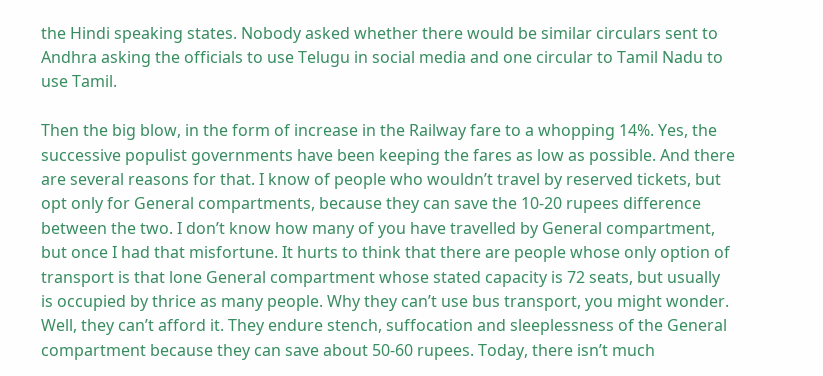the Hindi speaking states. Nobody asked whether there would be similar circulars sent to Andhra asking the officials to use Telugu in social media and one circular to Tamil Nadu to use Tamil.

Then the big blow, in the form of increase in the Railway fare to a whopping 14%. Yes, the successive populist governments have been keeping the fares as low as possible. And there are several reasons for that. I know of people who wouldn’t travel by reserved tickets, but opt only for General compartments, because they can save the 10-20 rupees difference between the two. I don’t know how many of you have travelled by General compartment, but once I had that misfortune. It hurts to think that there are people whose only option of transport is that lone General compartment whose stated capacity is 72 seats, but usually is occupied by thrice as many people. Why they can’t use bus transport, you might wonder. Well, they can’t afford it. They endure stench, suffocation and sleeplessness of the General compartment because they can save about 50-60 rupees. Today, there isn’t much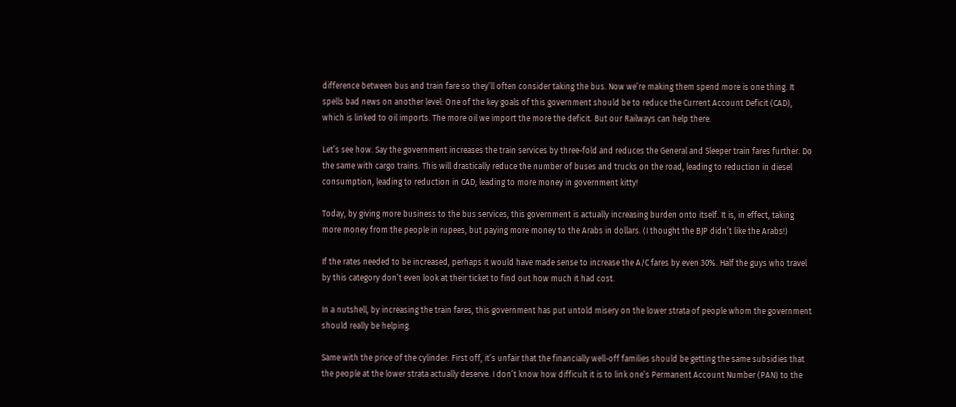difference between bus and train fare so they’ll often consider taking the bus. Now we’re making them spend more is one thing. It spells bad news on another level: One of the key goals of this government should be to reduce the Current Account Deficit (CAD), which is linked to oil imports. The more oil we import the more the deficit. But our Railways can help there.

Let’s see how. Say the government increases the train services by three-fold and reduces the General and Sleeper train fares further. Do the same with cargo trains. This will drastically reduce the number of buses and trucks on the road, leading to reduction in diesel consumption, leading to reduction in CAD, leading to more money in government kitty!

Today, by giving more business to the bus services, this government is actually increasing burden onto itself. It is, in effect, taking more money from the people in rupees, but paying more money to the Arabs in dollars. (I thought the BJP didn’t like the Arabs!)

If the rates needed to be increased, perhaps it would have made sense to increase the A/C fares by even 30%. Half the guys who travel by this category don’t even look at their ticket to find out how much it had cost.

In a nutshell, by increasing the train fares, this government has put untold misery on the lower strata of people whom the government should really be helping.

Same with the price of the cylinder. First off, it’s unfair that the financially well-off families should be getting the same subsidies that the people at the lower strata actually deserve. I don’t know how difficult it is to link one’s Permanent Account Number (PAN) to the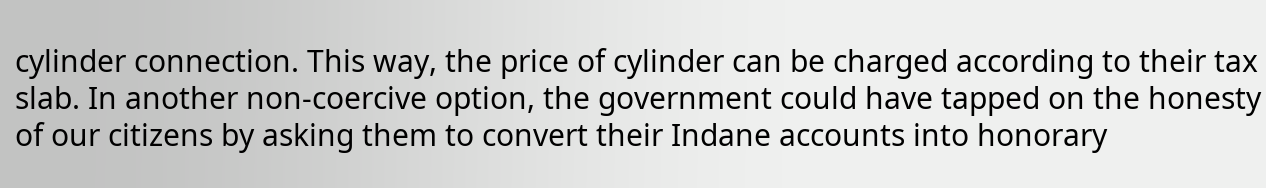cylinder connection. This way, the price of cylinder can be charged according to their tax slab. In another non-coercive option, the government could have tapped on the honesty of our citizens by asking them to convert their Indane accounts into honorary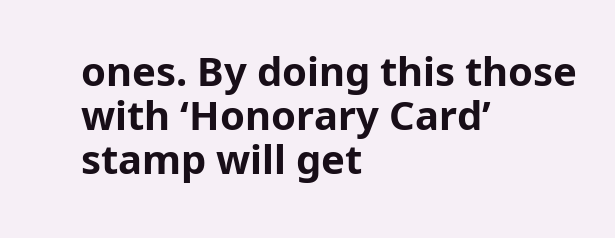ones. By doing this those with ‘Honorary Card’ stamp will get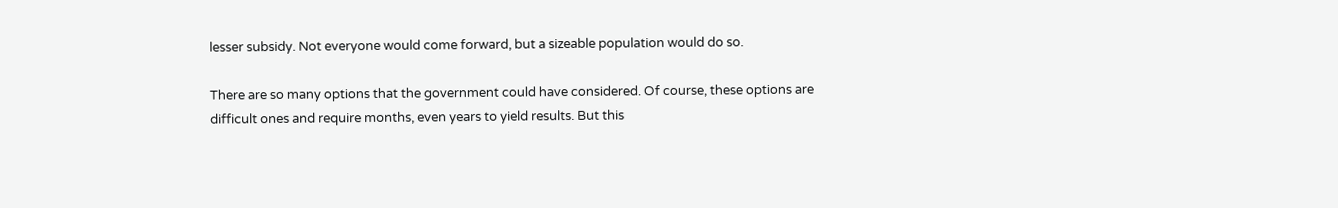lesser subsidy. Not everyone would come forward, but a sizeable population would do so.

There are so many options that the government could have considered. Of course, these options are difficult ones and require months, even years to yield results. But this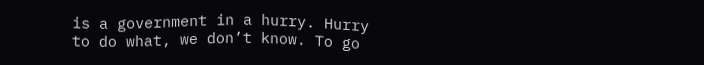is a government in a hurry. Hurry to do what, we don’t know. To go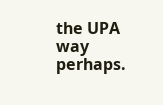the UPA way perhaps.